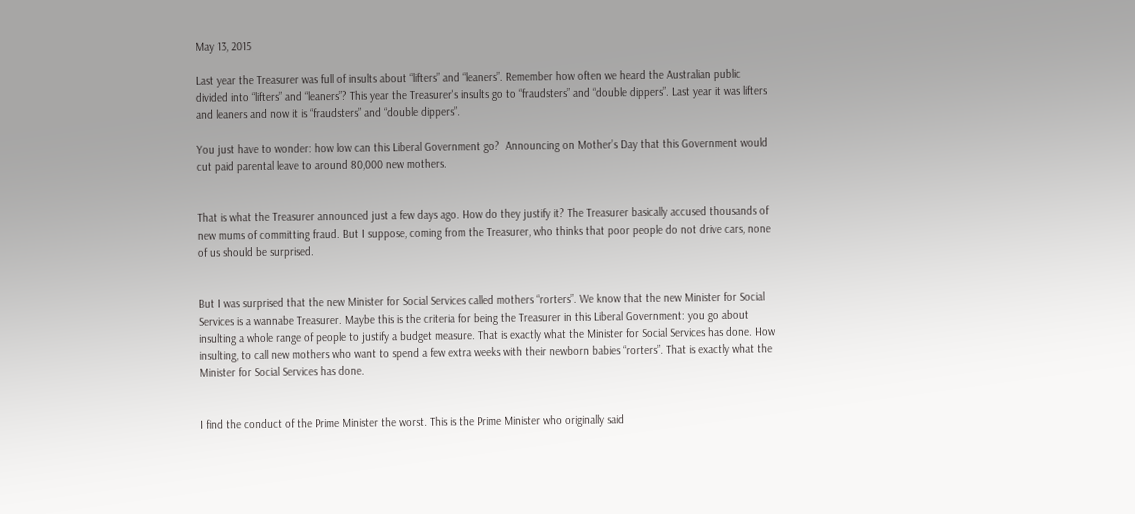May 13, 2015

Last year the Treasurer was full of insults about “lifters” and “leaners”. Remember how often we heard the Australian public divided into “lifters” and “leaners”? This year the Treasurer's insults go to “fraudsters” and “double dippers”. Last year it was lifters and leaners and now it is “fraudsters” and “double dippers”.

You just have to wonder: how low can this Liberal Government go?  Announcing on Mother’s Day that this Government would cut paid parental leave to around 80,000 new mothers.


That is what the Treasurer announced just a few days ago. How do they justify it? The Treasurer basically accused thousands of new mums of committing fraud. But I suppose, coming from the Treasurer, who thinks that poor people do not drive cars, none of us should be surprised.


But I was surprised that the new Minister for Social Services called mothers “rorters”. We know that the new Minister for Social Services is a wannabe Treasurer. Maybe this is the criteria for being the Treasurer in this Liberal Government: you go about insulting a whole range of people to justify a budget measure. That is exactly what the Minister for Social Services has done. How insulting, to call new mothers who want to spend a few extra weeks with their newborn babies “rorters”. That is exactly what the Minister for Social Services has done.


I find the conduct of the Prime Minister the worst. This is the Prime Minister who originally said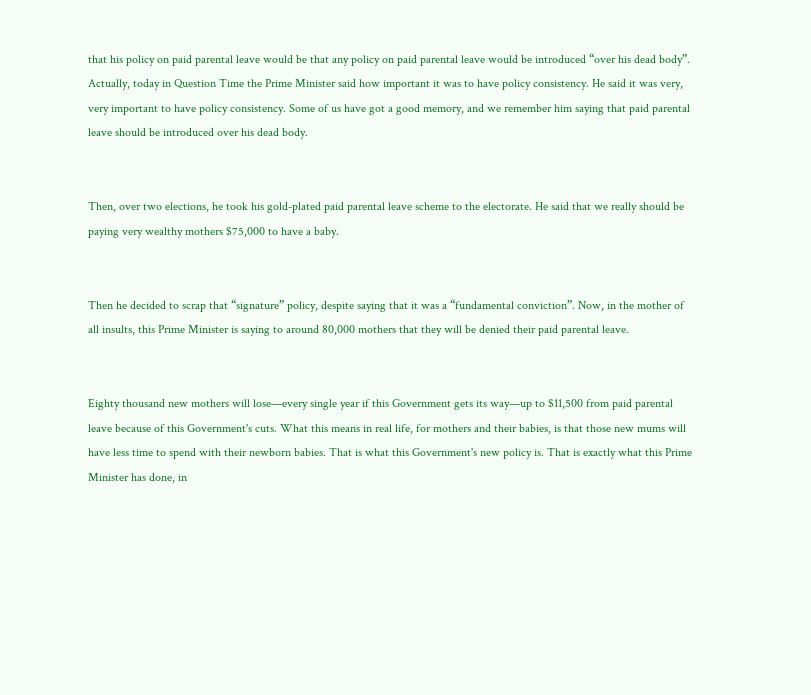that his policy on paid parental leave would be that any policy on paid parental leave would be introduced “over his dead body”. Actually, today in Question Time the Prime Minister said how important it was to have policy consistency. He said it was very, very important to have policy consistency. Some of us have got a good memory, and we remember him saying that paid parental leave should be introduced over his dead body.


Then, over two elections, he took his gold-plated paid parental leave scheme to the electorate. He said that we really should be paying very wealthy mothers $75,000 to have a baby.


Then he decided to scrap that “signature” policy, despite saying that it was a “fundamental conviction”. Now, in the mother of all insults, this Prime Minister is saying to around 80,000 mothers that they will be denied their paid parental leave.


Eighty thousand new mothers will lose—every single year if this Government gets its way—up to $11,500 from paid parental leave because of this Government's cuts. What this means in real life, for mothers and their babies, is that those new mums will have less time to spend with their newborn babies. That is what this Government's new policy is. That is exactly what this Prime Minister has done, in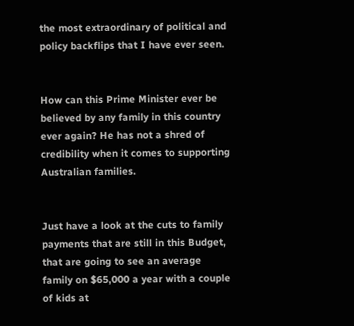the most extraordinary of political and policy backflips that I have ever seen.


How can this Prime Minister ever be believed by any family in this country ever again? He has not a shred of credibility when it comes to supporting Australian families.


Just have a look at the cuts to family payments that are still in this Budget, that are going to see an average family on $65,000 a year with a couple of kids at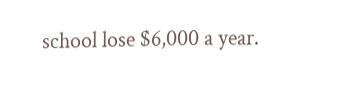school lose $6,000 a year.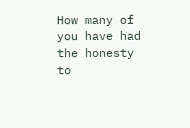How many of you have had the honesty to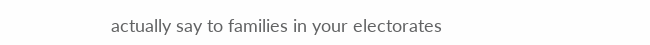actually say to families in your electorates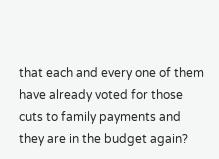that each and every one of them have already voted for those cuts to family payments and they are in the budget again?